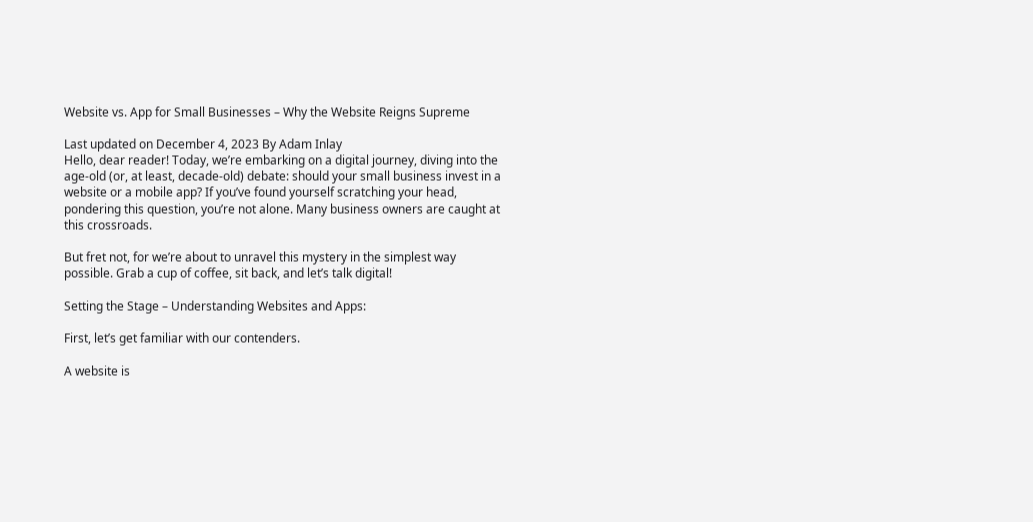Website vs. App for Small Businesses – Why the Website Reigns Supreme

Last updated on December 4, 2023 By Adam Inlay
Hello, dear reader! Today, we’re embarking on a digital journey, diving into the age-old (or, at least, decade-old) debate: should your small business invest in a website or a mobile app? If you’ve found yourself scratching your head, pondering this question, you’re not alone. Many business owners are caught at this crossroads.

But fret not, for we’re about to unravel this mystery in the simplest way possible. Grab a cup of coffee, sit back, and let’s talk digital!

Setting the Stage – Understanding Websites and Apps:

First, let’s get familiar with our contenders.

A website is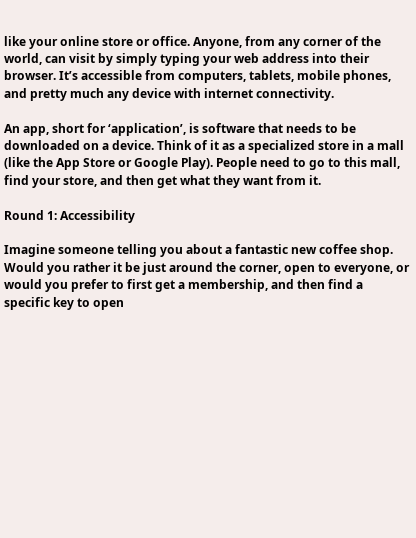like your online store or office. Anyone, from any corner of the world, can visit by simply typing your web address into their browser. It’s accessible from computers, tablets, mobile phones, and pretty much any device with internet connectivity.

An app, short for ‘application’, is software that needs to be downloaded on a device. Think of it as a specialized store in a mall (like the App Store or Google Play). People need to go to this mall, find your store, and then get what they want from it.

Round 1: Accessibility

Imagine someone telling you about a fantastic new coffee shop. Would you rather it be just around the corner, open to everyone, or would you prefer to first get a membership, and then find a specific key to open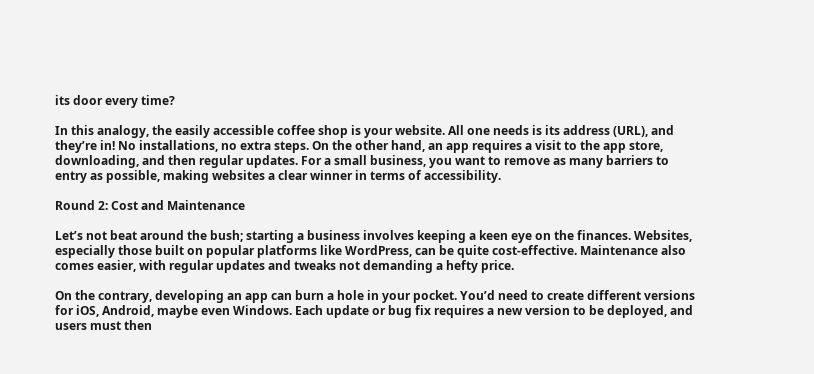its door every time?

In this analogy, the easily accessible coffee shop is your website. All one needs is its address (URL), and they’re in! No installations, no extra steps. On the other hand, an app requires a visit to the app store, downloading, and then regular updates. For a small business, you want to remove as many barriers to entry as possible, making websites a clear winner in terms of accessibility.

Round 2: Cost and Maintenance

Let’s not beat around the bush; starting a business involves keeping a keen eye on the finances. Websites, especially those built on popular platforms like WordPress, can be quite cost-effective. Maintenance also comes easier, with regular updates and tweaks not demanding a hefty price.

On the contrary, developing an app can burn a hole in your pocket. You’d need to create different versions for iOS, Android, maybe even Windows. Each update or bug fix requires a new version to be deployed, and users must then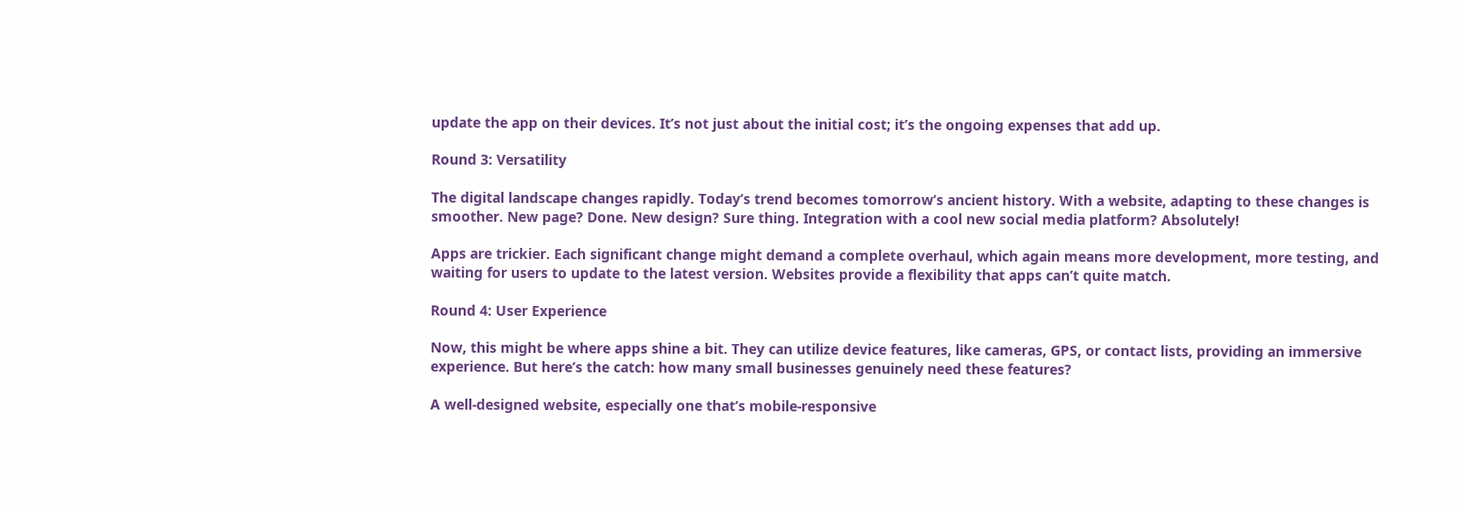update the app on their devices. It’s not just about the initial cost; it’s the ongoing expenses that add up.

Round 3: Versatility

The digital landscape changes rapidly. Today’s trend becomes tomorrow’s ancient history. With a website, adapting to these changes is smoother. New page? Done. New design? Sure thing. Integration with a cool new social media platform? Absolutely!

Apps are trickier. Each significant change might demand a complete overhaul, which again means more development, more testing, and waiting for users to update to the latest version. Websites provide a flexibility that apps can’t quite match.

Round 4: User Experience

Now, this might be where apps shine a bit. They can utilize device features, like cameras, GPS, or contact lists, providing an immersive experience. But here’s the catch: how many small businesses genuinely need these features?

A well-designed website, especially one that’s mobile-responsive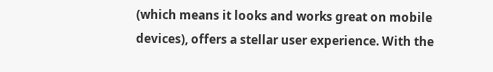(which means it looks and works great on mobile devices), offers a stellar user experience. With the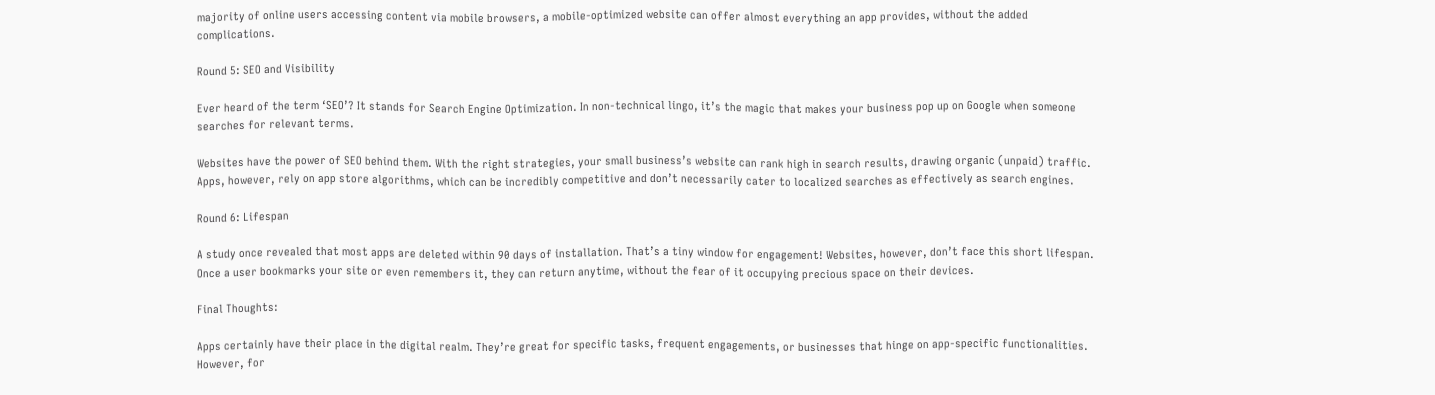majority of online users accessing content via mobile browsers, a mobile-optimized website can offer almost everything an app provides, without the added complications.

Round 5: SEO and Visibility

Ever heard of the term ‘SEO’? It stands for Search Engine Optimization. In non-technical lingo, it’s the magic that makes your business pop up on Google when someone searches for relevant terms.

Websites have the power of SEO behind them. With the right strategies, your small business’s website can rank high in search results, drawing organic (unpaid) traffic. Apps, however, rely on app store algorithms, which can be incredibly competitive and don’t necessarily cater to localized searches as effectively as search engines.

Round 6: Lifespan

A study once revealed that most apps are deleted within 90 days of installation. That’s a tiny window for engagement! Websites, however, don’t face this short lifespan. Once a user bookmarks your site or even remembers it, they can return anytime, without the fear of it occupying precious space on their devices.

Final Thoughts:

Apps certainly have their place in the digital realm. They’re great for specific tasks, frequent engagements, or businesses that hinge on app-specific functionalities. However, for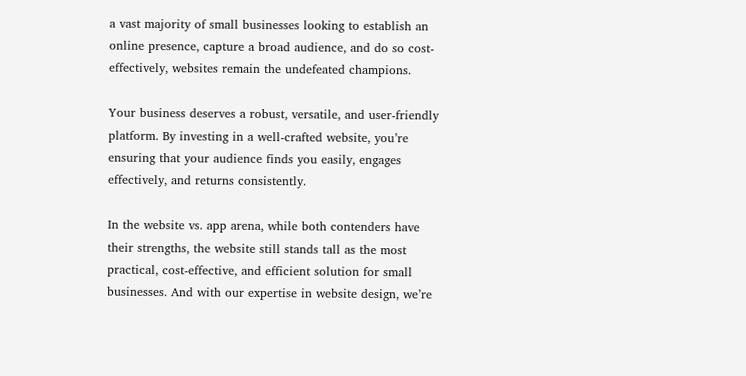a vast majority of small businesses looking to establish an online presence, capture a broad audience, and do so cost-effectively, websites remain the undefeated champions.

Your business deserves a robust, versatile, and user-friendly platform. By investing in a well-crafted website, you’re ensuring that your audience finds you easily, engages effectively, and returns consistently.

In the website vs. app arena, while both contenders have their strengths, the website still stands tall as the most practical, cost-effective, and efficient solution for small businesses. And with our expertise in website design, we’re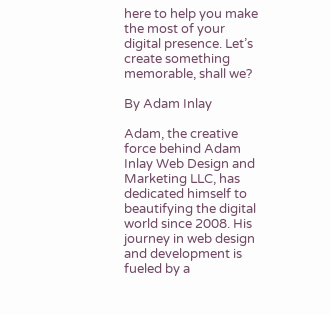here to help you make the most of your digital presence. Let’s create something memorable, shall we?

By Adam Inlay

Adam, the creative force behind Adam Inlay Web Design and Marketing LLC, has dedicated himself to beautifying the digital world since 2008. His journey in web design and development is fueled by a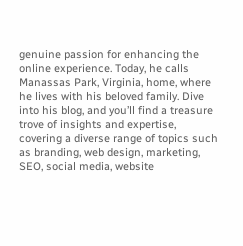genuine passion for enhancing the online experience. Today, he calls Manassas Park, Virginia, home, where he lives with his beloved family. Dive into his blog, and you’ll find a treasure trove of insights and expertise, covering a diverse range of topics such as branding, web design, marketing, SEO, social media, website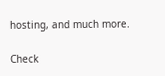hosting, and much more.

Check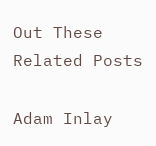Out These Related Posts

Adam Inlay